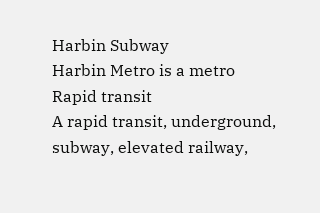Harbin Subway
Harbin Metro is a metro
Rapid transit
A rapid transit, underground, subway, elevated railway,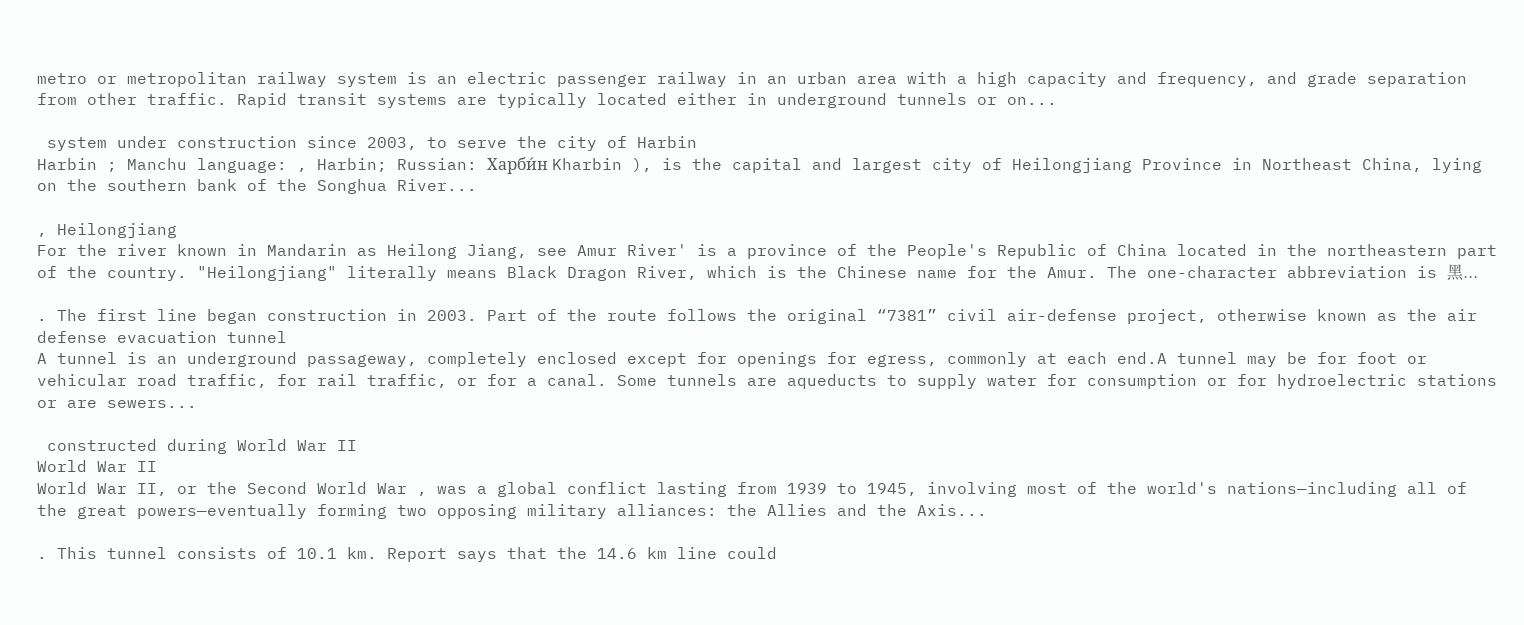metro or metropolitan railway system is an electric passenger railway in an urban area with a high capacity and frequency, and grade separation from other traffic. Rapid transit systems are typically located either in underground tunnels or on...

 system under construction since 2003, to serve the city of Harbin
Harbin ; Manchu language: , Harbin; Russian: Харби́н Kharbin ), is the capital and largest city of Heilongjiang Province in Northeast China, lying on the southern bank of the Songhua River...

, Heilongjiang
For the river known in Mandarin as Heilong Jiang, see Amur River' is a province of the People's Republic of China located in the northeastern part of the country. "Heilongjiang" literally means Black Dragon River, which is the Chinese name for the Amur. The one-character abbreviation is 黑...

. The first line began construction in 2003. Part of the route follows the original “7381” civil air-defense project, otherwise known as the air defense evacuation tunnel
A tunnel is an underground passageway, completely enclosed except for openings for egress, commonly at each end.A tunnel may be for foot or vehicular road traffic, for rail traffic, or for a canal. Some tunnels are aqueducts to supply water for consumption or for hydroelectric stations or are sewers...

 constructed during World War II
World War II
World War II, or the Second World War , was a global conflict lasting from 1939 to 1945, involving most of the world's nations—including all of the great powers—eventually forming two opposing military alliances: the Allies and the Axis...

. This tunnel consists of 10.1 km. Report says that the 14.6 km line could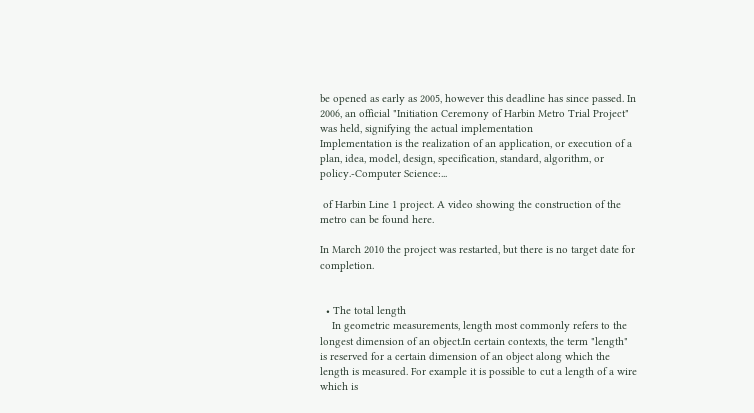be opened as early as 2005, however this deadline has since passed. In 2006, an official "Initiation Ceremony of Harbin Metro Trial Project" was held, signifying the actual implementation
Implementation is the realization of an application, or execution of a plan, idea, model, design, specification, standard, algorithm, or policy.-Computer Science:...

 of Harbin Line 1 project. A video showing the construction of the metro can be found here.

In March 2010 the project was restarted, but there is no target date for completion.


  • The total length
    In geometric measurements, length most commonly refers to the longest dimension of an object.In certain contexts, the term "length" is reserved for a certain dimension of an object along which the length is measured. For example it is possible to cut a length of a wire which is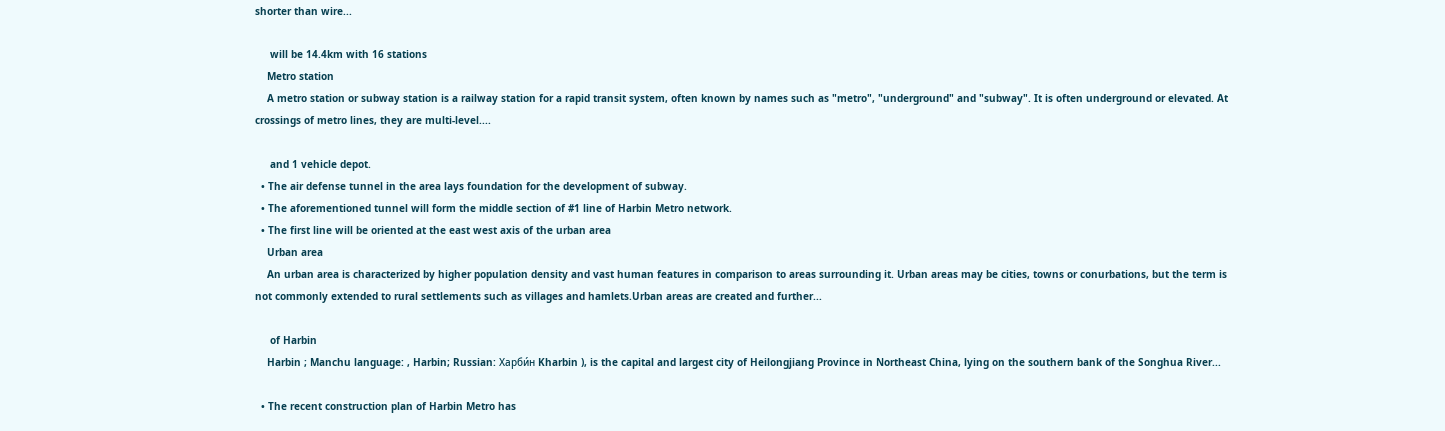shorter than wire...

     will be 14.4km with 16 stations
    Metro station
    A metro station or subway station is a railway station for a rapid transit system, often known by names such as "metro", "underground" and "subway". It is often underground or elevated. At crossings of metro lines, they are multi-level....

     and 1 vehicle depot.
  • The air defense tunnel in the area lays foundation for the development of subway.
  • The aforementioned tunnel will form the middle section of #1 line of Harbin Metro network.
  • The first line will be oriented at the east west axis of the urban area
    Urban area
    An urban area is characterized by higher population density and vast human features in comparison to areas surrounding it. Urban areas may be cities, towns or conurbations, but the term is not commonly extended to rural settlements such as villages and hamlets.Urban areas are created and further...

     of Harbin
    Harbin ; Manchu language: , Harbin; Russian: Харби́н Kharbin ), is the capital and largest city of Heilongjiang Province in Northeast China, lying on the southern bank of the Songhua River...

  • The recent construction plan of Harbin Metro has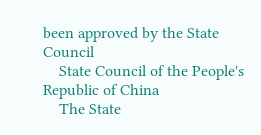been approved by the State Council
    State Council of the People's Republic of China
    The State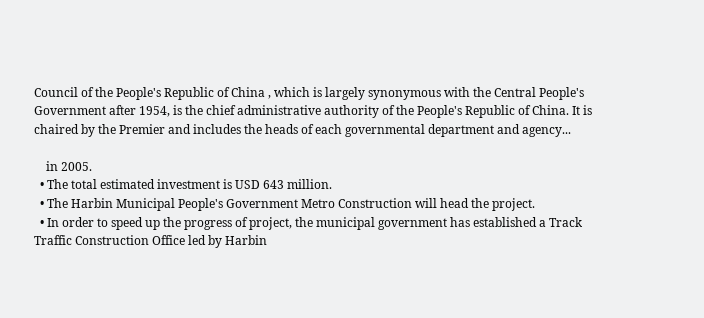Council of the People's Republic of China , which is largely synonymous with the Central People's Government after 1954, is the chief administrative authority of the People's Republic of China. It is chaired by the Premier and includes the heads of each governmental department and agency...

    in 2005.
  • The total estimated investment is USD 643 million.
  • The Harbin Municipal People's Government Metro Construction will head the project.
  • In order to speed up the progress of project, the municipal government has established a Track Traffic Construction Office led by Harbin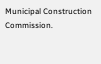Municipal Construction Commission.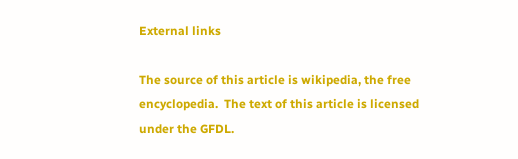External links

The source of this article is wikipedia, the free encyclopedia.  The text of this article is licensed under the GFDL.